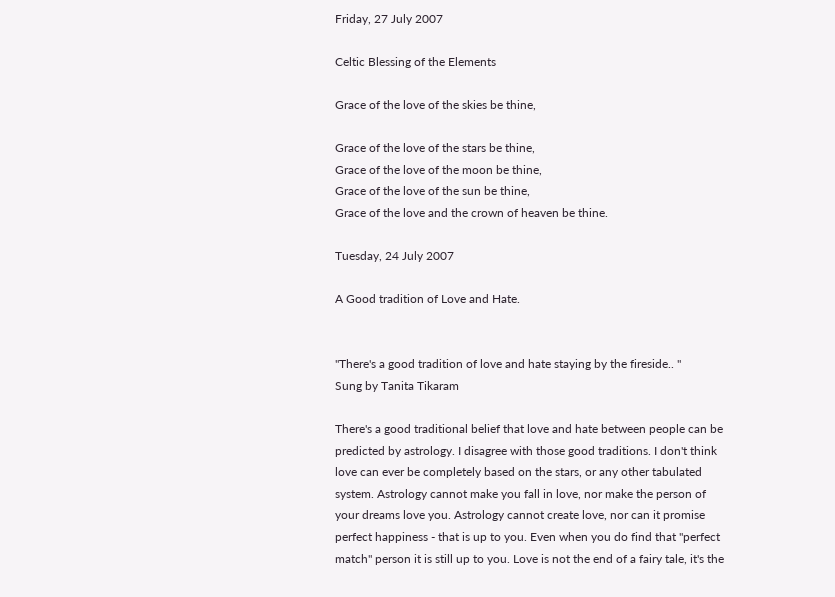Friday, 27 July 2007

Celtic Blessing of the Elements

Grace of the love of the skies be thine,

Grace of the love of the stars be thine,
Grace of the love of the moon be thine,
Grace of the love of the sun be thine,
Grace of the love and the crown of heaven be thine.

Tuesday, 24 July 2007

A Good tradition of Love and Hate.


"There's a good tradition of love and hate staying by the fireside.. "
Sung by Tanita Tikaram

There's a good traditional belief that love and hate between people can be predicted by astrology. I disagree with those good traditions. I don't think love can ever be completely based on the stars, or any other tabulated system. Astrology cannot make you fall in love, nor make the person of your dreams love you. Astrology cannot create love, nor can it promise perfect happiness - that is up to you. Even when you do find that "perfect match" person it is still up to you. Love is not the end of a fairy tale, it's the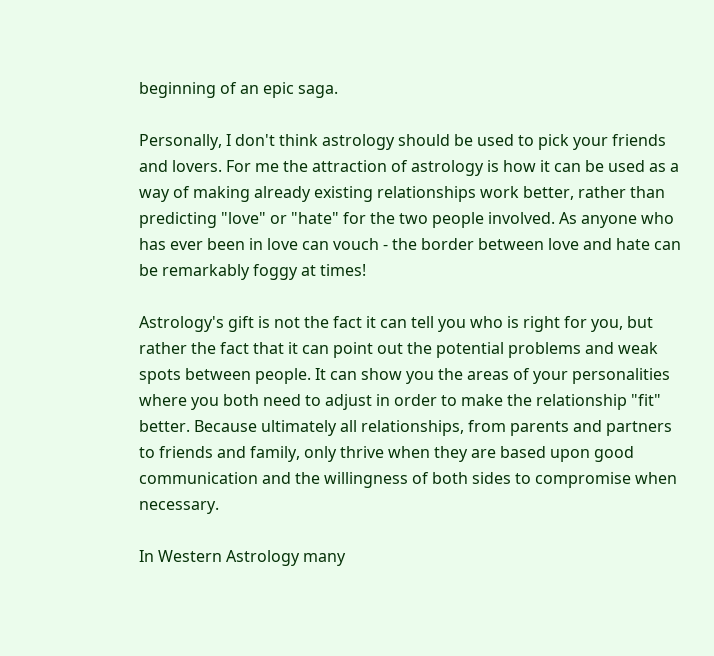beginning of an epic saga.

Personally, I don't think astrology should be used to pick your friends and lovers. For me the attraction of astrology is how it can be used as a way of making already existing relationships work better, rather than predicting "love" or "hate" for the two people involved. As anyone who has ever been in love can vouch - the border between love and hate can be remarkably foggy at times!

Astrology's gift is not the fact it can tell you who is right for you, but rather the fact that it can point out the potential problems and weak spots between people. It can show you the areas of your personalities where you both need to adjust in order to make the relationship "fit" better. Because ultimately all relationships, from parents and partners to friends and family, only thrive when they are based upon good communication and the willingness of both sides to compromise when necessary.

In Western Astrology many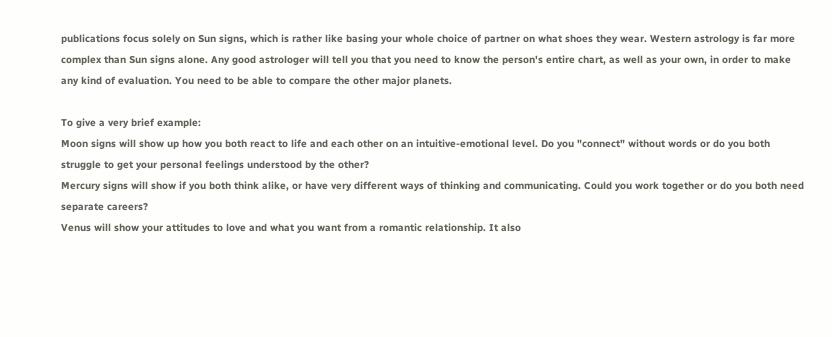publications focus solely on Sun signs, which is rather like basing your whole choice of partner on what shoes they wear. Western astrology is far more complex than Sun signs alone. Any good astrologer will tell you that you need to know the person's entire chart, as well as your own, in order to make any kind of evaluation. You need to be able to compare the other major planets.

To give a very brief example:
Moon signs will show up how you both react to life and each other on an intuitive-emotional level. Do you "connect" without words or do you both struggle to get your personal feelings understood by the other?
Mercury signs will show if you both think alike, or have very different ways of thinking and communicating. Could you work together or do you both need separate careers?
Venus will show your attitudes to love and what you want from a romantic relationship. It also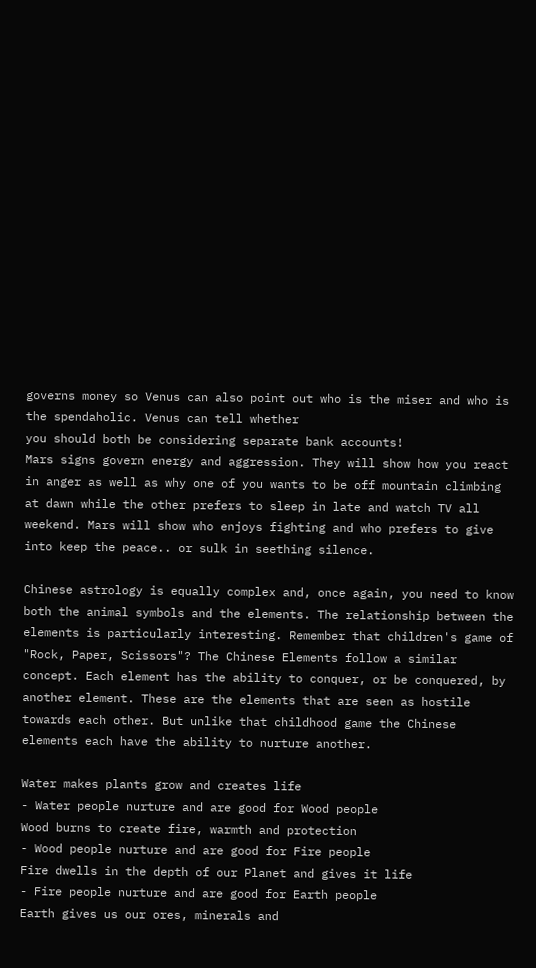governs money so Venus can also point out who is the miser and who is the spendaholic. Venus can tell whether
you should both be considering separate bank accounts!
Mars signs govern energy and aggression. They will show how you react in anger as well as why one of you wants to be off mountain climbing at dawn while the other prefers to sleep in late and watch TV all weekend. Mars will show who enjoys fighting and who prefers to give into keep the peace.. or sulk in seething silence.

Chinese astrology is equally complex and, once again, you need to know both the animal symbols and the elements. The relationship between the elements is particularly interesting. Remember that children's game of "Rock, Paper, Scissors"? The Chinese Elements follow a similar concept. Each element has the ability to conquer, or be conquered, by another element. These are the elements that are seen as hostile towards each other. But unlike that childhood game the Chinese elements each have the ability to nurture another.

Water makes plants grow and creates life
- Water people nurture and are good for Wood people
Wood burns to create fire, warmth and protection
- Wood people nurture and are good for Fire people
Fire dwells in the depth of our Planet and gives it life
- Fire people nurture and are good for Earth people
Earth gives us our ores, minerals and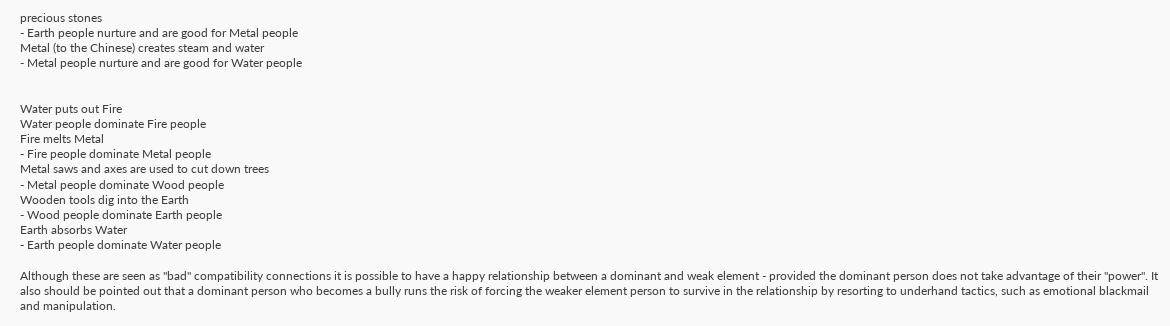precious stones
- Earth people nurture and are good for Metal people
Metal (to the Chinese) creates steam and water
- Metal people nurture and are good for Water people


Water puts out Fire
Water people dominate Fire people
Fire melts Metal
- Fire people dominate Metal people
Metal saws and axes are used to cut down trees
- Metal people dominate Wood people
Wooden tools dig into the Earth
- Wood people dominate Earth people
Earth absorbs Water
- Earth people dominate Water people

Although these are seen as "bad" compatibility connections it is possible to have a happy relationship between a dominant and weak element - provided the dominant person does not take advantage of their "power". It also should be pointed out that a dominant person who becomes a bully runs the risk of forcing the weaker element person to survive in the relationship by resorting to underhand tactics, such as emotional blackmail and manipulation.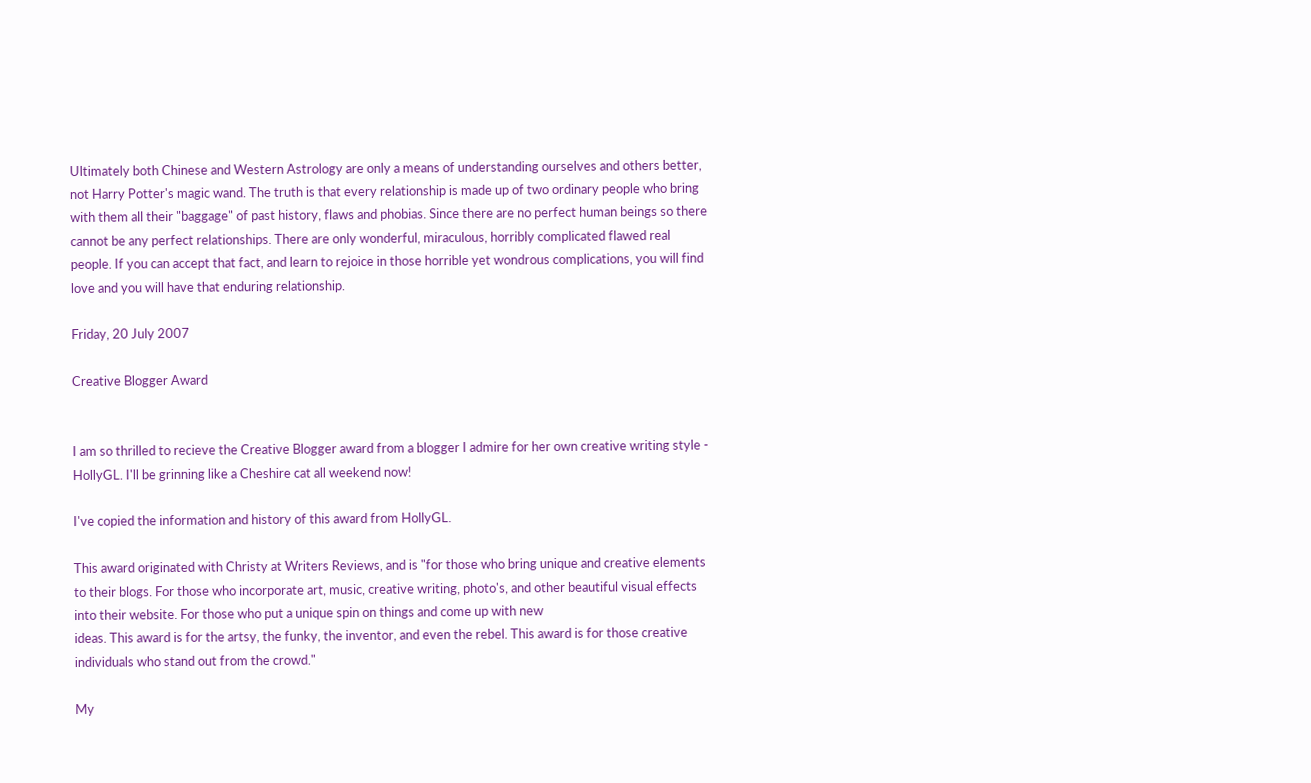Ultimately both Chinese and Western Astrology are only a means of understanding ourselves and others better, not Harry Potter's magic wand. The truth is that every relationship is made up of two ordinary people who bring with them all their "baggage" of past history, flaws and phobias. Since there are no perfect human beings so there cannot be any perfect relationships. There are only wonderful, miraculous, horribly complicated flawed real people. If you can accept that fact, and learn to rejoice in those horrible yet wondrous complications, you will find love and you will have that enduring relationship.

Friday, 20 July 2007

Creative Blogger Award


I am so thrilled to recieve the Creative Blogger award from a blogger I admire for her own creative writing style - HollyGL. I'll be grinning like a Cheshire cat all weekend now!

I've copied the information and history of this award from HollyGL.

This award originated with Christy at Writers Reviews, and is "for those who bring unique and creative elements to their blogs. For those who incorporate art, music, creative writing, photo's, and other beautiful visual effects into their website. For those who put a unique spin on things and come up with new
ideas. This award is for the artsy, the funky, the inventor, and even the rebel. This award is for those creative individuals who stand out from the crowd."

My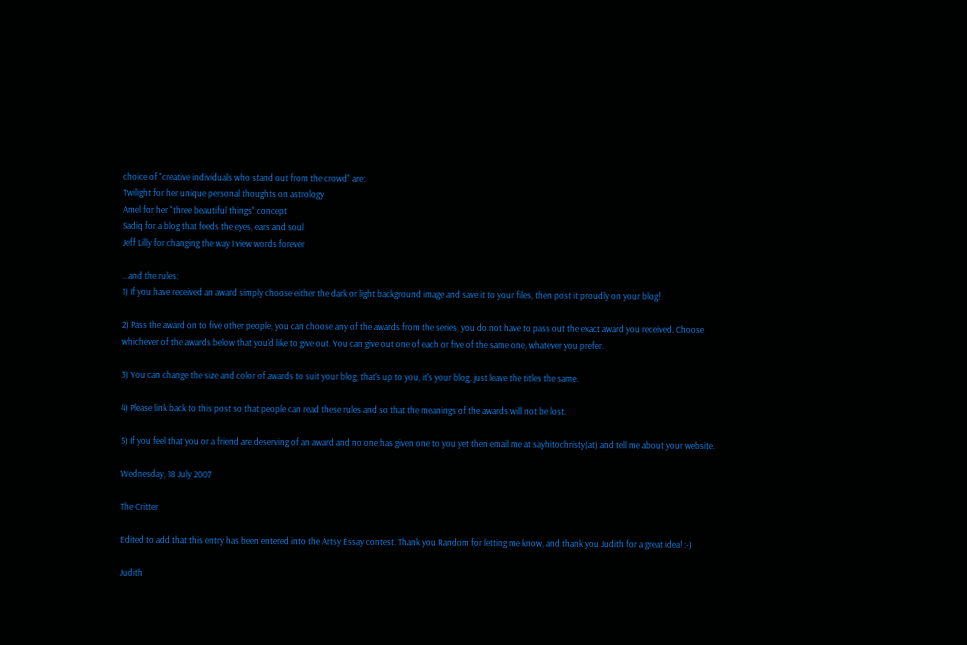choice of "creative individuals who stand out from the crowd" are:
Twilight for her unique personal thoughts on astrology
Amel for her "three beautiful things" concept
Sadiq for a blog that feeds the eyes, ears and soul
Jeff Lilly for changing the way I view words forever

...and the rules:
1) If you have received an award simply choose either the dark or light background image and save it to your files, then post it proudly on your blog!

2) Pass the award on to five other people, you can choose any of the awards from the series, you do not have to pass out the exact award you received. Choose whichever of the awards below that you'd like to give out. You can give out one of each or five of the same one, whatever you prefer.

3) You can change the size and color of awards to suit your blog, that's up to you, it's your blog, just leave the titles the same.

4) Please link back to this post so that people can read these rules and so that the meanings of the awards will not be lost.

5) If you feel that you or a friend are deserving of an award and no one has given one to you yet then email me at sayhitochristy(at) and tell me about your website.

Wednesday, 18 July 2007

The Critter

Edited to add that this entry has been entered into the Artsy Essay contest. Thank you Random for letting me know, and thank you Judith for a great idea! :-)

Judith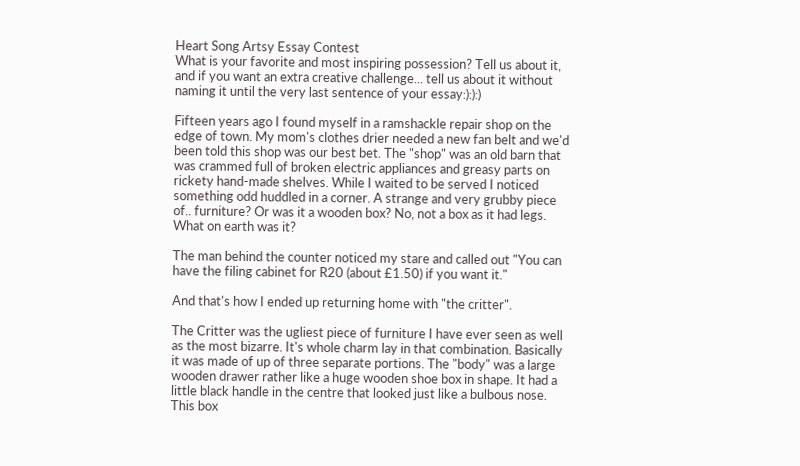Heart Song Artsy Essay Contest
What is your favorite and most inspiring possession? Tell us about it, and if you want an extra creative challenge... tell us about it without naming it until the very last sentence of your essay:):):)

Fifteen years ago I found myself in a ramshackle repair shop on the edge of town. My mom's clothes drier needed a new fan belt and we'd been told this shop was our best bet. The "shop" was an old barn that was crammed full of broken electric appliances and greasy parts on rickety hand-made shelves. While I waited to be served I noticed something odd huddled in a corner. A strange and very grubby piece of.. furniture? Or was it a wooden box? No, not a box as it had legs. What on earth was it?

The man behind the counter noticed my stare and called out "You can have the filing cabinet for R20 (about £1.50) if you want it."

And that's how I ended up returning home with "the critter".

The Critter was the ugliest piece of furniture I have ever seen as well as the most bizarre. It's whole charm lay in that combination. Basically it was made of up of three separate portions. The "body" was a large wooden drawer rather like a huge wooden shoe box in shape. It had a little black handle in the centre that looked just like a bulbous nose. This box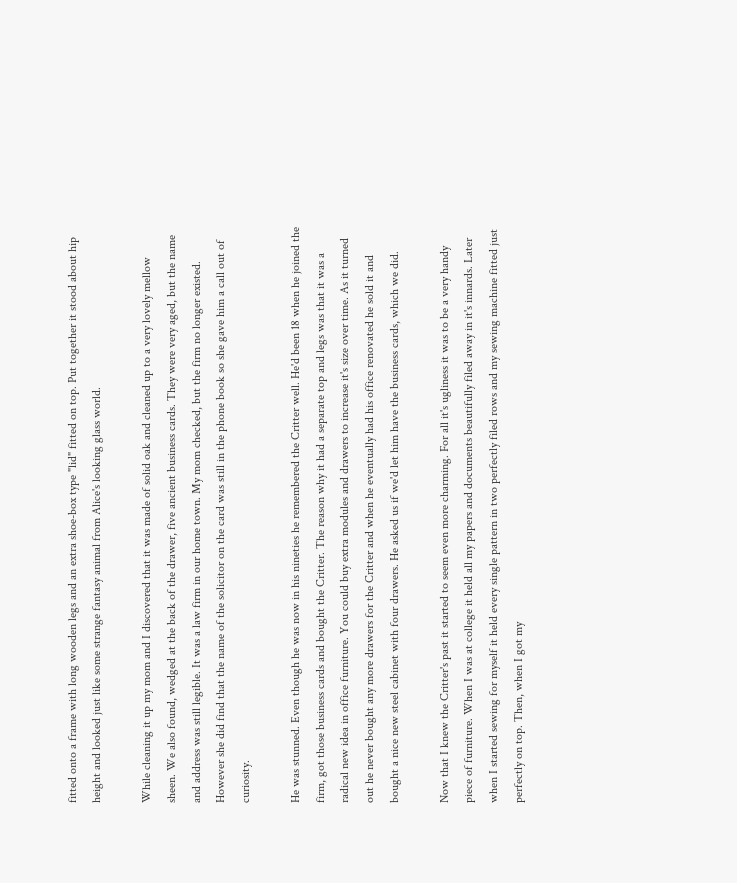fitted onto a frame with long wooden legs and an extra shoe-box type "lid" fitted on top. Put together it stood about hip height and looked just like some strange fantasy animal from Alice's looking glass world.

While cleaning it up my mom and I discovered that it was made of solid oak and cleaned up to a very lovely mellow sheen. We also found, wedged at the back of the drawer, five ancient business cards. They were very aged, but the name and address was still legible. It was a law firm in our home town. My mom checked, but the firm no longer existed. However she did find that the name of the solicitor on the card was still in the phone book so she gave him a call out of curiosity.

He was stunned. Even though he was now in his nineties he remembered the Critter well. He'd been 18 when he joined the firm, got those business cards and bought the Critter. The reason why it had a separate top and legs was that it was a radical new idea in office furniture. You could buy extra modules and drawers to increase it's size over time. As it turned out he never bought any more drawers for the Critter and when he eventually had his office renovated he sold it and bought a nice new steel cabinet with four drawers. He asked us if we'd let him have the business cards, which we did.

Now that I knew the Critter's past it started to seem even more charming. For all it's ugliness it was to be a very handy piece of furniture. When I was at college it held all my papers and documents beautifully filed away in it's innards. Later when I started sewing for myself it held every single pattern in two perfectly filed rows and my sewing machine fitted just perfectly on top. Then, when I got my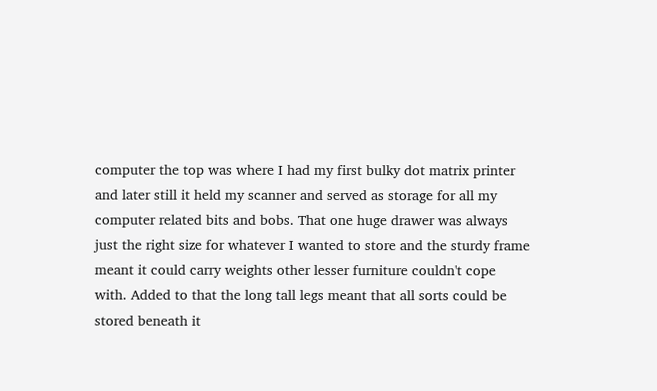computer the top was where I had my first bulky dot matrix printer and later still it held my scanner and served as storage for all my computer related bits and bobs. That one huge drawer was always just the right size for whatever I wanted to store and the sturdy frame meant it could carry weights other lesser furniture couldn't cope with. Added to that the long tall legs meant that all sorts could be stored beneath it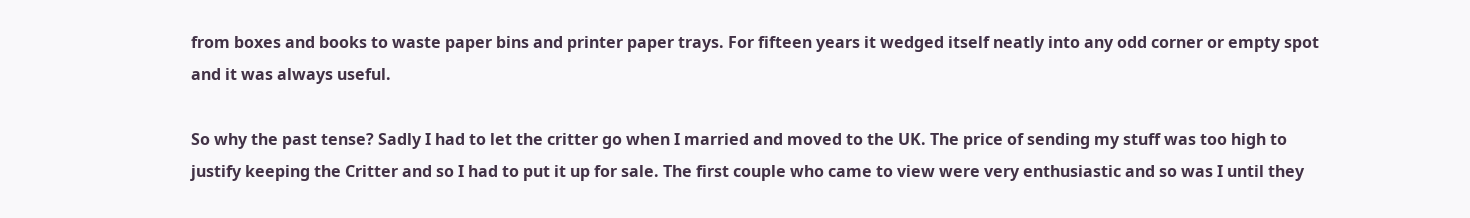from boxes and books to waste paper bins and printer paper trays. For fifteen years it wedged itself neatly into any odd corner or empty spot and it was always useful.

So why the past tense? Sadly I had to let the critter go when I married and moved to the UK. The price of sending my stuff was too high to justify keeping the Critter and so I had to put it up for sale. The first couple who came to view were very enthusiastic and so was I until they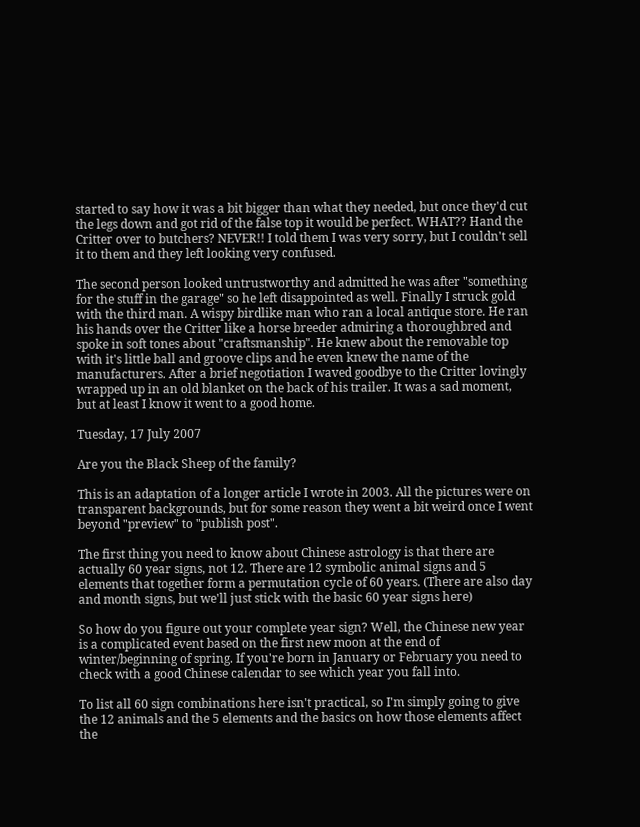started to say how it was a bit bigger than what they needed, but once they'd cut the legs down and got rid of the false top it would be perfect. WHAT?? Hand the Critter over to butchers? NEVER!! I told them I was very sorry, but I couldn't sell it to them and they left looking very confused.

The second person looked untrustworthy and admitted he was after "something for the stuff in the garage" so he left disappointed as well. Finally I struck gold with the third man. A wispy birdlike man who ran a local antique store. He ran his hands over the Critter like a horse breeder admiring a thoroughbred and spoke in soft tones about "craftsmanship". He knew about the removable top with it's little ball and groove clips and he even knew the name of the manufacturers. After a brief negotiation I waved goodbye to the Critter lovingly wrapped up in an old blanket on the back of his trailer. It was a sad moment, but at least I know it went to a good home.

Tuesday, 17 July 2007

Are you the Black Sheep of the family?

This is an adaptation of a longer article I wrote in 2003. All the pictures were on transparent backgrounds, but for some reason they went a bit weird once I went beyond "preview" to "publish post".

The first thing you need to know about Chinese astrology is that there are actually 60 year signs, not 12. There are 12 symbolic animal signs and 5 elements that together form a permutation cycle of 60 years. (There are also day and month signs, but we'll just stick with the basic 60 year signs here)

So how do you figure out your complete year sign? Well, the Chinese new year is a complicated event based on the first new moon at the end of winter/beginning of spring. If you're born in January or February you need to check with a good Chinese calendar to see which year you fall into.

To list all 60 sign combinations here isn't practical, so I'm simply going to give the 12 animals and the 5 elements and the basics on how those elements affect the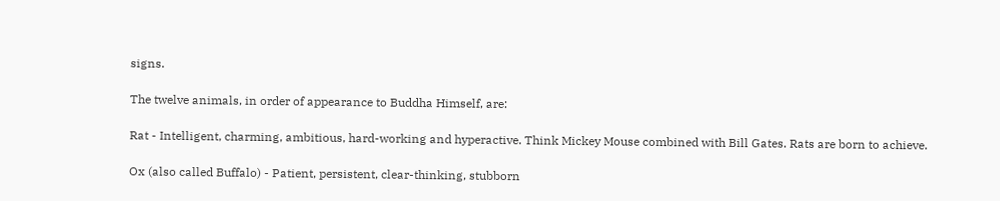signs.

The twelve animals, in order of appearance to Buddha Himself, are:

Rat - Intelligent, charming, ambitious, hard-working and hyperactive. Think Mickey Mouse combined with Bill Gates. Rats are born to achieve.

Ox (also called Buffalo) - Patient, persistent, clear-thinking, stubborn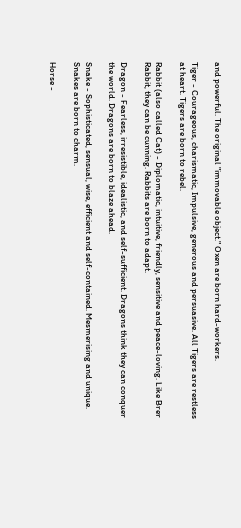and powerful. The original "immovable object." Oxen are born hard-workers.

Tiger - Courageous, charismatic, Impulsive, generous and persuasive. All Tigers are restless at heart. Tigers are born to rebel.

Rabbit (also called Cat) - Diplomatic, intuitive, friendly, sensitive and peace-loving. Like Brer Rabbit, they can be cunning. Rabbits are born to adapt.

Dragon - Fearless, irresistible, idealistic, and self-sufficient. Dragons think they can conquer the world. Dragons are born to blaze ahead.

Snake - Sophisticated, sensual, wise, efficient and self-contained. Mesmerising and unique. Snakes are born to charm.

Horse -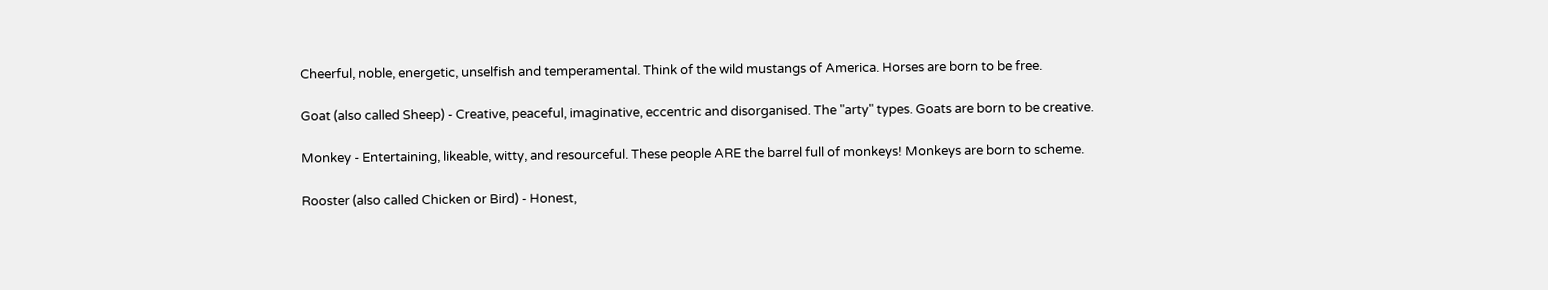Cheerful, noble, energetic, unselfish and temperamental. Think of the wild mustangs of America. Horses are born to be free.

Goat (also called Sheep) - Creative, peaceful, imaginative, eccentric and disorganised. The "arty" types. Goats are born to be creative.

Monkey - Entertaining, likeable, witty, and resourceful. These people ARE the barrel full of monkeys! Monkeys are born to scheme.

Rooster (also called Chicken or Bird) - Honest,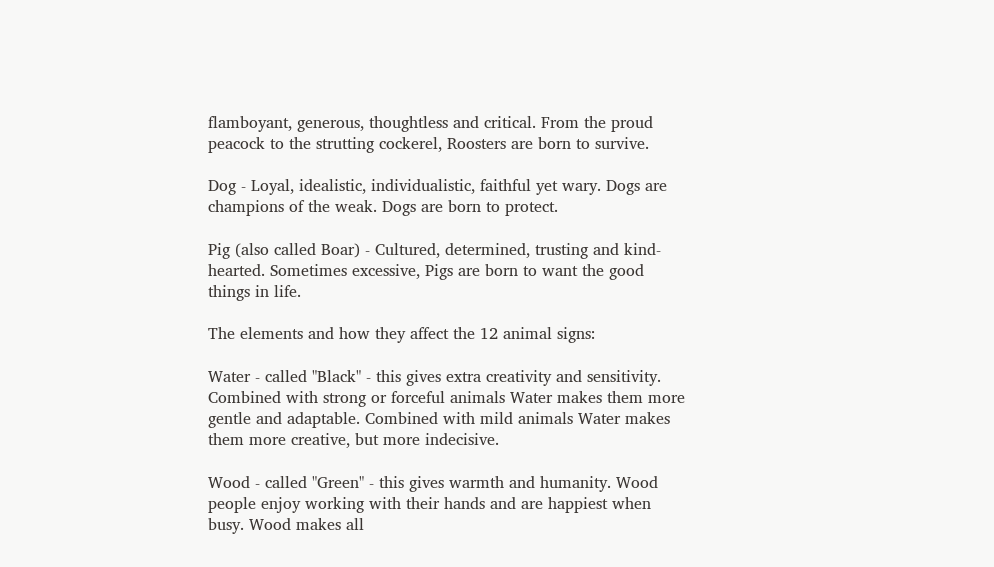flamboyant, generous, thoughtless and critical. From the proud peacock to the strutting cockerel, Roosters are born to survive.

Dog - Loyal, idealistic, individualistic, faithful yet wary. Dogs are champions of the weak. Dogs are born to protect.

Pig (also called Boar) - Cultured, determined, trusting and kind-hearted. Sometimes excessive, Pigs are born to want the good things in life.

The elements and how they affect the 12 animal signs:

Water - called "Black" - this gives extra creativity and sensitivity. Combined with strong or forceful animals Water makes them more gentle and adaptable. Combined with mild animals Water makes them more creative, but more indecisive.

Wood - called "Green" - this gives warmth and humanity. Wood people enjoy working with their hands and are happiest when busy. Wood makes all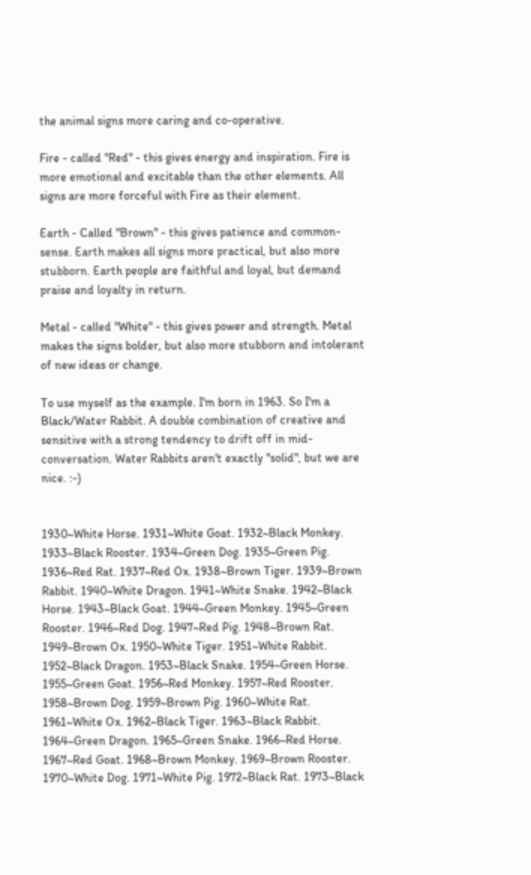the animal signs more caring and co-operative.

Fire - called "Red" - this gives energy and inspiration. Fire is more emotional and excitable than the other elements. All signs are more forceful with Fire as their element.

Earth - Called "Brown" - this gives patience and common-sense. Earth makes all signs more practical, but also more stubborn. Earth people are faithful and loyal, but demand praise and loyalty in return.

Metal - called "White" - this gives power and strength. Metal makes the signs bolder, but also more stubborn and intolerant of new ideas or change.

To use myself as the example. I'm born in 1963. So I'm a Black/Water Rabbit. A double combination of creative and sensitive with a strong tendency to drift off in mid-conversation. Water Rabbits aren't exactly "solid", but we are nice. :-)


1930~White Horse. 1931~White Goat. 1932~Black Monkey. 1933~Black Rooster. 1934~Green Dog. 1935~Green Pig. 1936~Red Rat. 1937~Red Ox. 1938~Brown Tiger. 1939~Brown Rabbit. 1940~White Dragon. 1941~White Snake. 1942~Black Horse. 1943~Black Goat. 1944~Green Monkey. 1945~Green Rooster. 1946~Red Dog. 1947~Red Pig. 1948~Brown Rat. 1949~Brown Ox. 1950~White Tiger. 1951~White Rabbit. 1952~Black Dragon. 1953~Black Snake. 1954~Green Horse. 1955~Green Goat. 1956~Red Monkey. 1957~Red Rooster. 1958~Brown Dog. 1959~Brown Pig. 1960~White Rat. 1961~White Ox. 1962~Black Tiger. 1963~Black Rabbit. 1964~Green Dragon. 1965~Green Snake. 1966~Red Horse. 1967~Red Goat. 1968~Brown Monkey. 1969~Brown Rooster. 1970~White Dog. 1971~White Pig. 1972~Black Rat. 1973~Black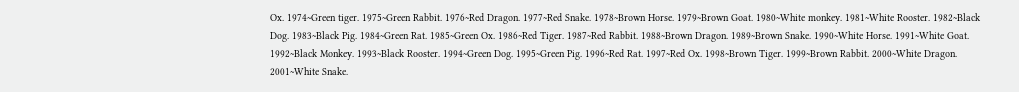Ox. 1974~Green tiger. 1975~Green Rabbit. 1976~Red Dragon. 1977~Red Snake. 1978~Brown Horse. 1979~Brown Goat. 1980~White monkey. 1981~White Rooster. 1982~Black Dog. 1983~Black Pig. 1984~Green Rat. 1985~Green Ox. 1986~Red Tiger. 1987~Red Rabbit. 1988~Brown Dragon. 1989~Brown Snake. 1990~White Horse. 1991~White Goat. 1992~Black Monkey. 1993~Black Rooster. 1994~Green Dog. 1995~Green Pig. 1996~Red Rat. 1997~Red Ox. 1998~Brown Tiger. 1999~Brown Rabbit. 2000~White Dragon. 2001~White Snake.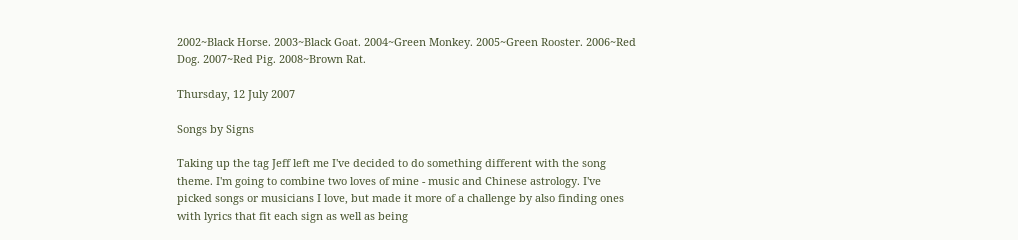2002~Black Horse. 2003~Black Goat. 2004~Green Monkey. 2005~Green Rooster. 2006~Red Dog. 2007~Red Pig. 2008~Brown Rat.

Thursday, 12 July 2007

Songs by Signs

Taking up the tag Jeff left me I've decided to do something different with the song theme. I'm going to combine two loves of mine - music and Chinese astrology. I've picked songs or musicians I love, but made it more of a challenge by also finding ones with lyrics that fit each sign as well as being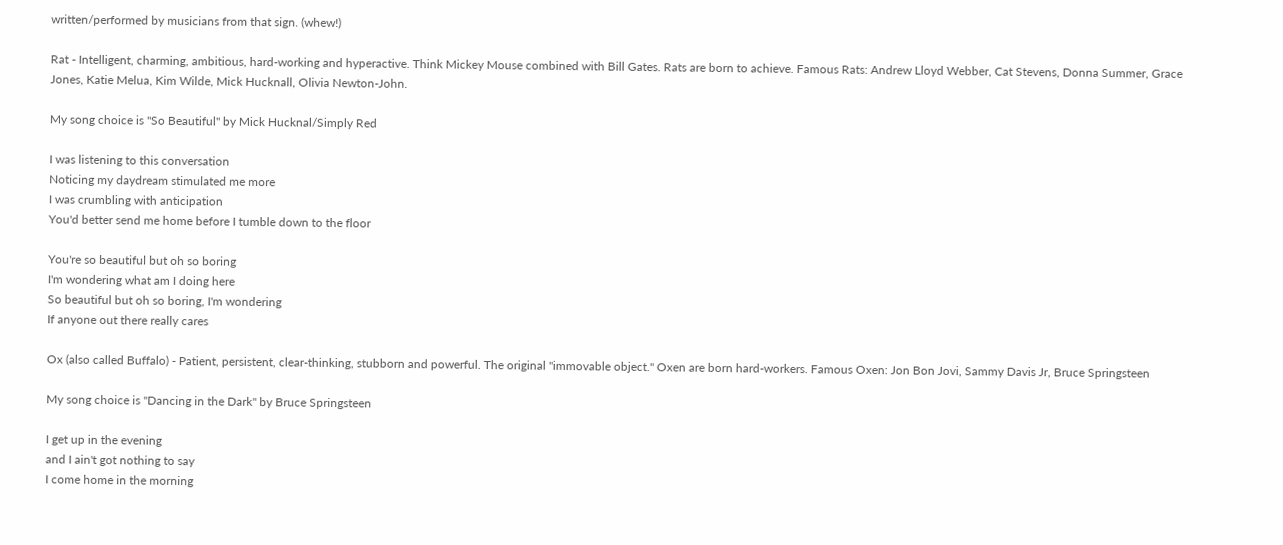written/performed by musicians from that sign. (whew!)

Rat - Intelligent, charming, ambitious, hard-working and hyperactive. Think Mickey Mouse combined with Bill Gates. Rats are born to achieve. Famous Rats: Andrew Lloyd Webber, Cat Stevens, Donna Summer, Grace Jones, Katie Melua, Kim Wilde, Mick Hucknall, Olivia Newton-John.

My song choice is "So Beautiful" by Mick Hucknal/Simply Red

I was listening to this conversation
Noticing my daydream stimulated me more
I was crumbling with anticipation
You'd better send me home before I tumble down to the floor

You're so beautiful but oh so boring
I'm wondering what am I doing here
So beautiful but oh so boring, I'm wondering
If anyone out there really cares

Ox (also called Buffalo) - Patient, persistent, clear-thinking, stubborn and powerful. The original "immovable object." Oxen are born hard-workers. Famous Oxen: Jon Bon Jovi, Sammy Davis Jr, Bruce Springsteen

My song choice is "Dancing in the Dark" by Bruce Springsteen

I get up in the evening
and I ain't got nothing to say
I come home in the morning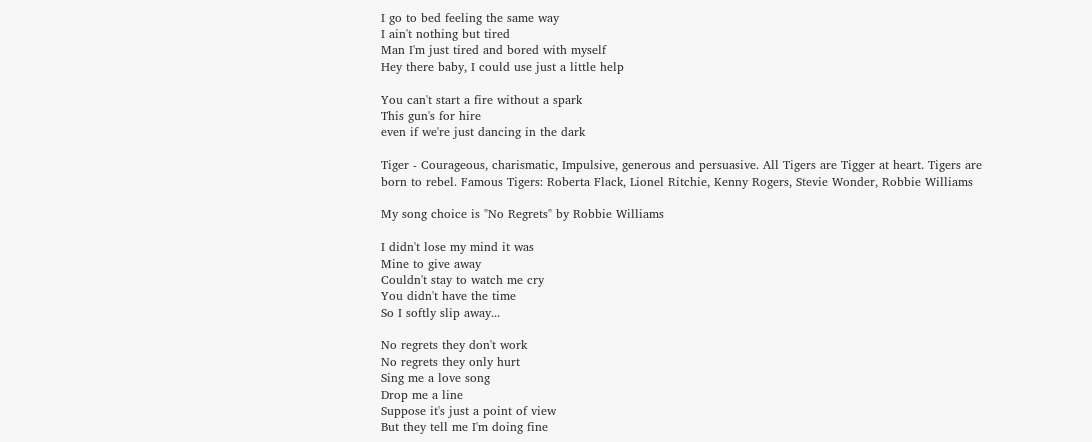I go to bed feeling the same way
I ain't nothing but tired
Man I'm just tired and bored with myself
Hey there baby, I could use just a little help

You can't start a fire without a spark
This gun's for hire
even if we're just dancing in the dark

Tiger - Courageous, charismatic, Impulsive, generous and persuasive. All Tigers are Tigger at heart. Tigers are born to rebel. Famous Tigers: Roberta Flack, Lionel Ritchie, Kenny Rogers, Stevie Wonder, Robbie Williams

My song choice is "No Regrets" by Robbie Williams

I didn't lose my mind it was
Mine to give away
Couldn't stay to watch me cry
You didn't have the time
So I softly slip away...

No regrets they don't work
No regrets they only hurt
Sing me a love song
Drop me a line
Suppose it's just a point of view
But they tell me I'm doing fine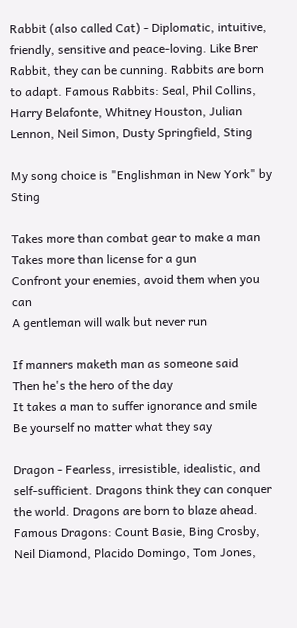Rabbit (also called Cat) - Diplomatic, intuitive, friendly, sensitive and peace-loving. Like Brer Rabbit, they can be cunning. Rabbits are born to adapt. Famous Rabbits: Seal, Phil Collins, Harry Belafonte, Whitney Houston, Julian Lennon, Neil Simon, Dusty Springfield, Sting

My song choice is "Englishman in New York" by Sting

Takes more than combat gear to make a man
Takes more than license for a gun
Confront your enemies, avoid them when you can
A gentleman will walk but never run

If manners maketh man as someone said
Then he's the hero of the day
It takes a man to suffer ignorance and smile
Be yourself no matter what they say

Dragon - Fearless, irresistible, idealistic, and self-sufficient. Dragons think they can conquer the world. Dragons are born to blaze ahead. Famous Dragons: Count Basie, Bing Crosby, Neil Diamond, Placido Domingo, Tom Jones,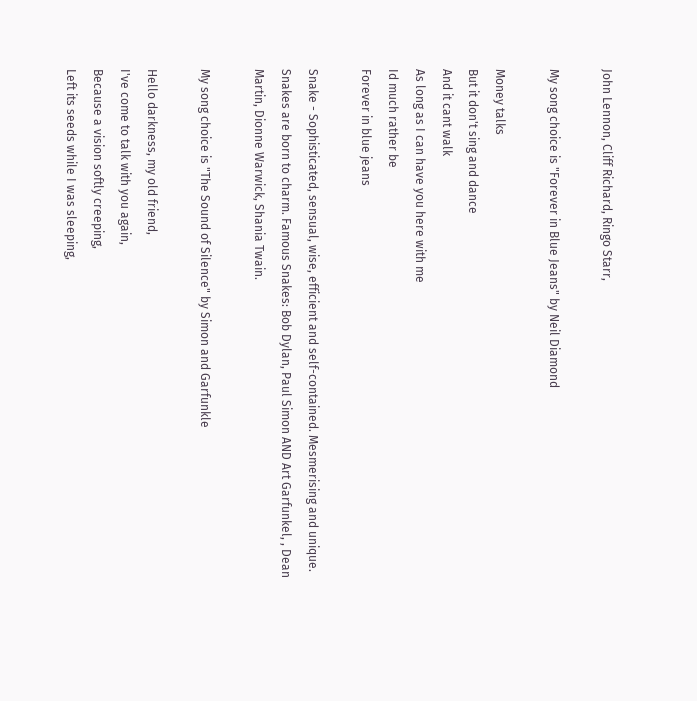John Lennon, Cliff Richard, Ringo Starr,

My song choice is "Forever in Blue Jeans" by Neil Diamond

Money talks
But it don't sing and dance
And it cant walk
As long as I can have you here with me
Id much rather be
Forever in blue jeans

Snake - Sophisticated, sensual, wise, efficient and self-contained. Mesmerising and unique. Snakes are born to charm. Famous Snakes: Bob Dylan, Paul Simon AND Art Garfunkel, , Dean Martin, Dionne Warwick, Shania Twain.

My song choice is "The Sound of Silence" by Simon and Garfunkle

Hello darkness, my old friend,
I've come to talk with you again,
Because a vision softly creeping,
Left its seeds while I was sleeping,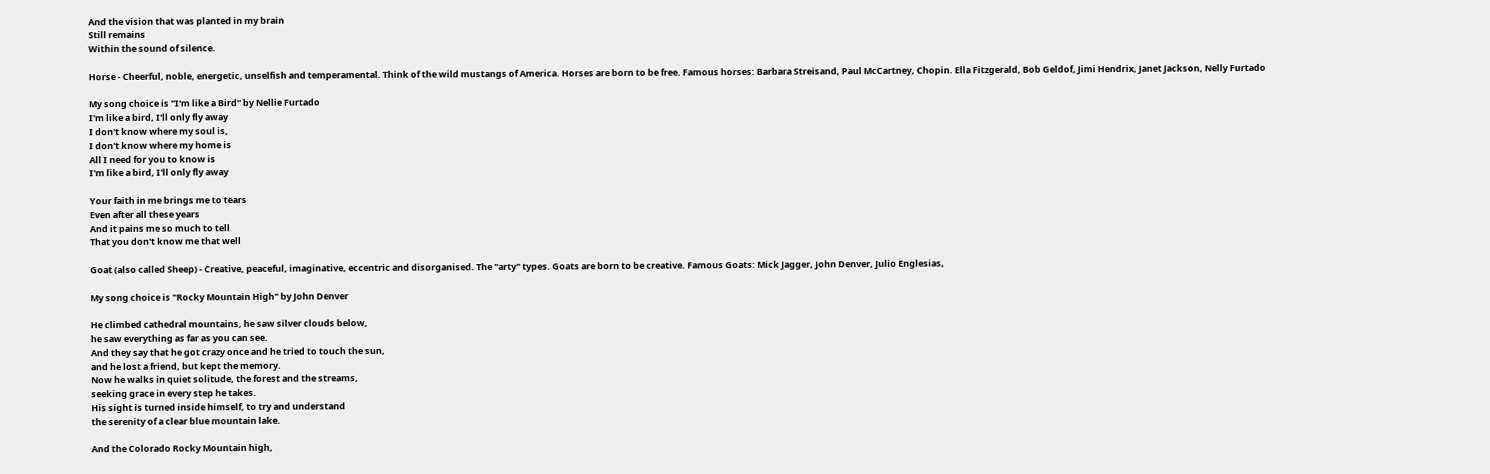And the vision that was planted in my brain
Still remains
Within the sound of silence.

Horse - Cheerful, noble, energetic, unselfish and temperamental. Think of the wild mustangs of America. Horses are born to be free. Famous horses: Barbara Streisand, Paul McCartney, Chopin. Ella Fitzgerald, Bob Geldof, Jimi Hendrix, Janet Jackson, Nelly Furtado

My song choice is "I'm like a Bird" by Nellie Furtado
I'm like a bird, I'll only fly away
I don't know where my soul is,
I don't know where my home is
All I need for you to know is
I'm like a bird, I'll only fly away

Your faith in me brings me to tears
Even after all these years
And it pains me so much to tell
That you don't know me that well

Goat (also called Sheep) - Creative, peaceful, imaginative, eccentric and disorganised. The "arty" types. Goats are born to be creative. Famous Goats: Mick Jagger, John Denver, Julio Englesias,

My song choice is "Rocky Mountain High" by John Denver

He climbed cathedral mountains, he saw silver clouds below,
he saw everything as far as you can see.
And they say that he got crazy once and he tried to touch the sun,
and he lost a friend, but kept the memory.
Now he walks in quiet solitude, the forest and the streams,
seeking grace in every step he takes.
His sight is turned inside himself, to try and understand
the serenity of a clear blue mountain lake.

And the Colorado Rocky Mountain high,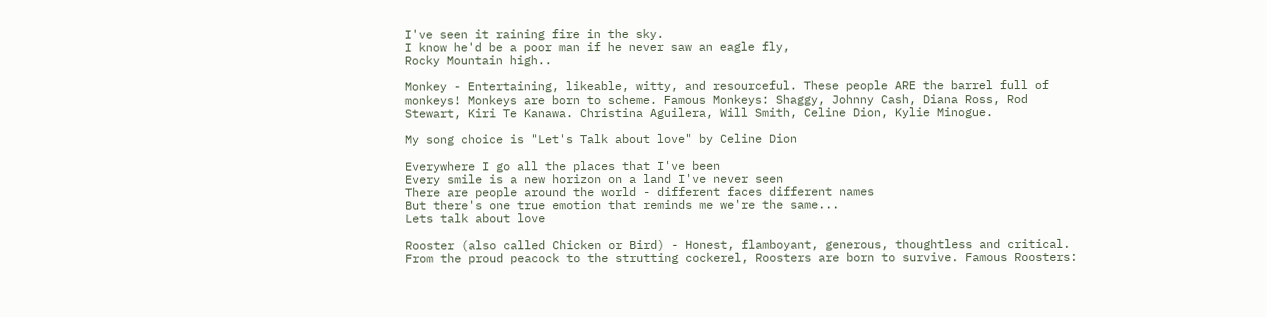I've seen it raining fire in the sky.
I know he'd be a poor man if he never saw an eagle fly,
Rocky Mountain high..

Monkey - Entertaining, likeable, witty, and resourceful. These people ARE the barrel full of monkeys! Monkeys are born to scheme. Famous Monkeys: Shaggy, Johnny Cash, Diana Ross, Rod Stewart, Kiri Te Kanawa. Christina Aguilera, Will Smith, Celine Dion, Kylie Minogue.

My song choice is "Let's Talk about love" by Celine Dion

Everywhere I go all the places that I've been
Every smile is a new horizon on a land I've never seen
There are people around the world - different faces different names
But there's one true emotion that reminds me we're the same...
Lets talk about love

Rooster (also called Chicken or Bird) - Honest, flamboyant, generous, thoughtless and critical. From the proud peacock to the strutting cockerel, Roosters are born to survive. Famous Roosters: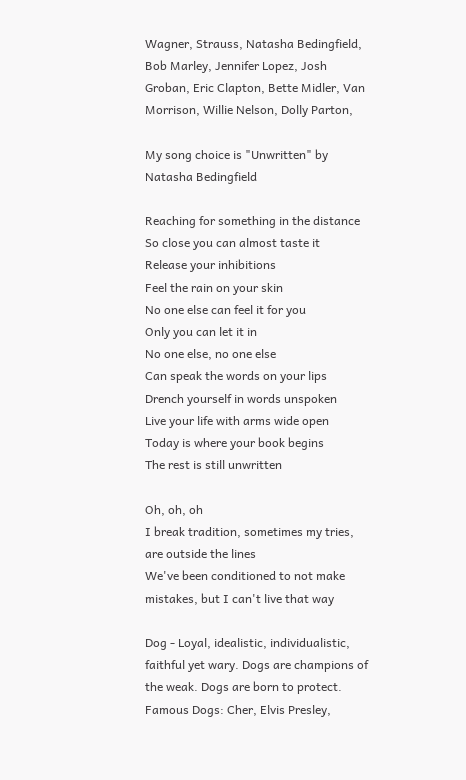Wagner, Strauss, Natasha Bedingfield, Bob Marley, Jennifer Lopez, Josh Groban, Eric Clapton, Bette Midler, Van Morrison, Willie Nelson, Dolly Parton,

My song choice is "Unwritten" by Natasha Bedingfield

Reaching for something in the distance
So close you can almost taste it
Release your inhibitions
Feel the rain on your skin
No one else can feel it for you
Only you can let it in
No one else, no one else
Can speak the words on your lips
Drench yourself in words unspoken
Live your life with arms wide open
Today is where your book begins
The rest is still unwritten

Oh, oh, oh
I break tradition, sometimes my tries, are outside the lines
We've been conditioned to not make mistakes, but I can't live that way

Dog - Loyal, idealistic, individualistic, faithful yet wary. Dogs are champions of the weak. Dogs are born to protect. Famous Dogs: Cher, Elvis Presley,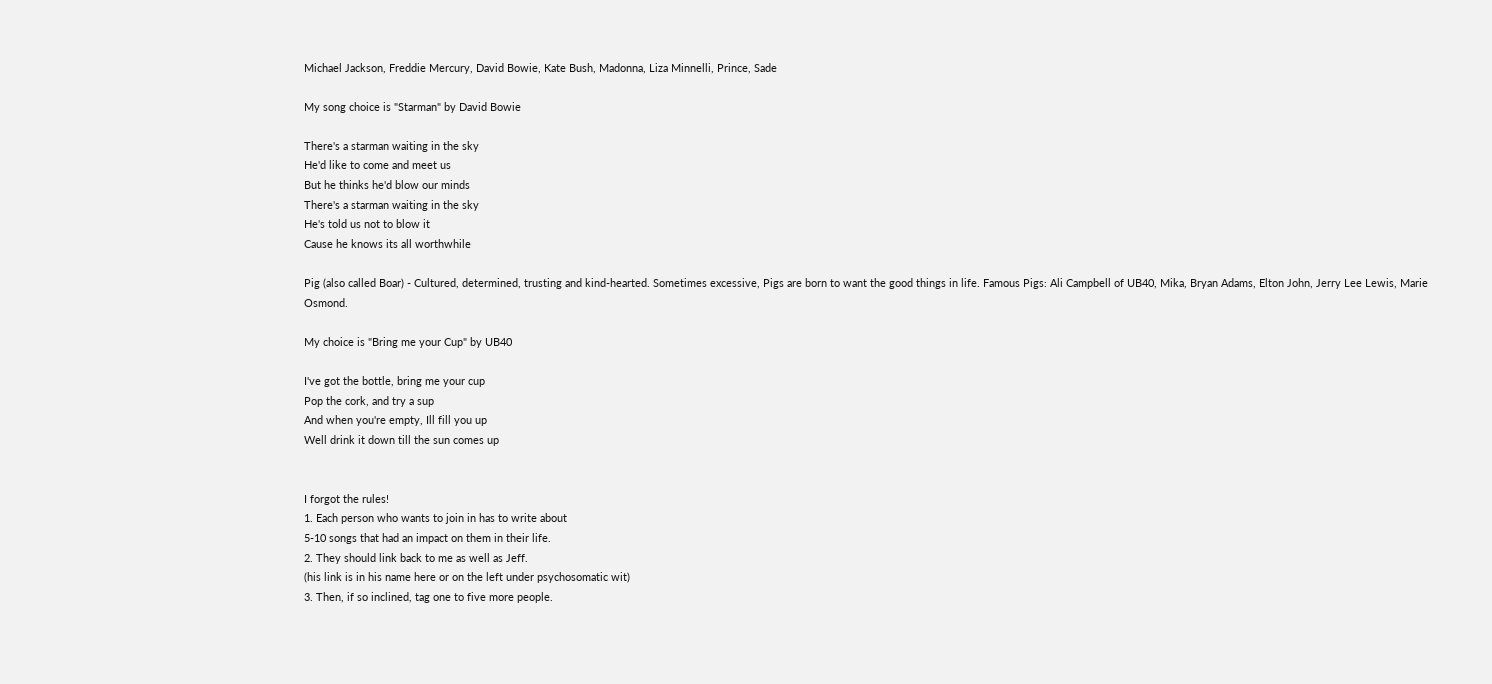Michael Jackson, Freddie Mercury, David Bowie, Kate Bush, Madonna, Liza Minnelli, Prince, Sade

My song choice is "Starman" by David Bowie

There's a starman waiting in the sky
He'd like to come and meet us
But he thinks he'd blow our minds
There's a starman waiting in the sky
He's told us not to blow it
Cause he knows its all worthwhile

Pig (also called Boar) - Cultured, determined, trusting and kind-hearted. Sometimes excessive, Pigs are born to want the good things in life. Famous Pigs: Ali Campbell of UB40, Mika, Bryan Adams, Elton John, Jerry Lee Lewis, Marie Osmond.

My choice is "Bring me your Cup" by UB40

I've got the bottle, bring me your cup
Pop the cork, and try a sup
And when you're empty, Ill fill you up
Well drink it down till the sun comes up


I forgot the rules!
1. Each person who wants to join in has to write about
5-10 songs that had an impact on them in their life.
2. They should link back to me as well as Jeff.
(his link is in his name here or on the left under psychosomatic wit)
3. Then, if so inclined, tag one to five more people.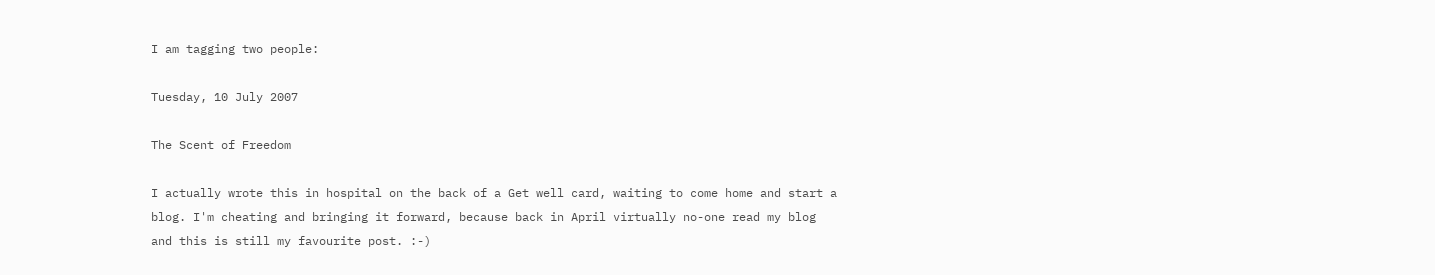I am tagging two people:

Tuesday, 10 July 2007

The Scent of Freedom

I actually wrote this in hospital on the back of a Get well card, waiting to come home and start a blog. I'm cheating and bringing it forward, because back in April virtually no-one read my blog and this is still my favourite post. :-)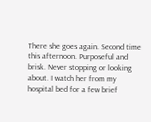There she goes again. Second time this afternoon. Purposeful and brisk. Never stopping or looking about. I watch her from my hospital bed for a few brief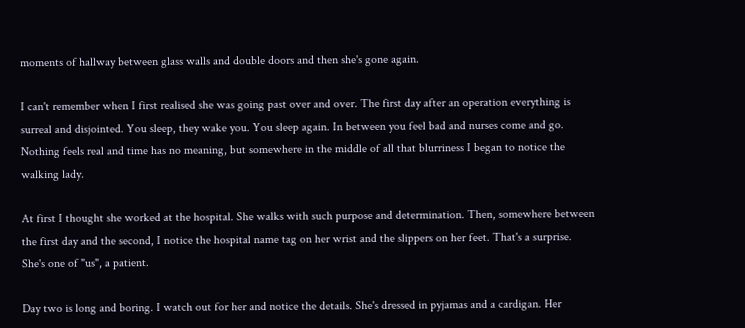moments of hallway between glass walls and double doors and then she's gone again.

I can't remember when I first realised she was going past over and over. The first day after an operation everything is surreal and disjointed. You sleep, they wake you. You sleep again. In between you feel bad and nurses come and go. Nothing feels real and time has no meaning, but somewhere in the middle of all that blurriness I began to notice the walking lady.

At first I thought she worked at the hospital. She walks with such purpose and determination. Then, somewhere between the first day and the second, I notice the hospital name tag on her wrist and the slippers on her feet. That's a surprise. She's one of "us", a patient.

Day two is long and boring. I watch out for her and notice the details. She's dressed in pyjamas and a cardigan. Her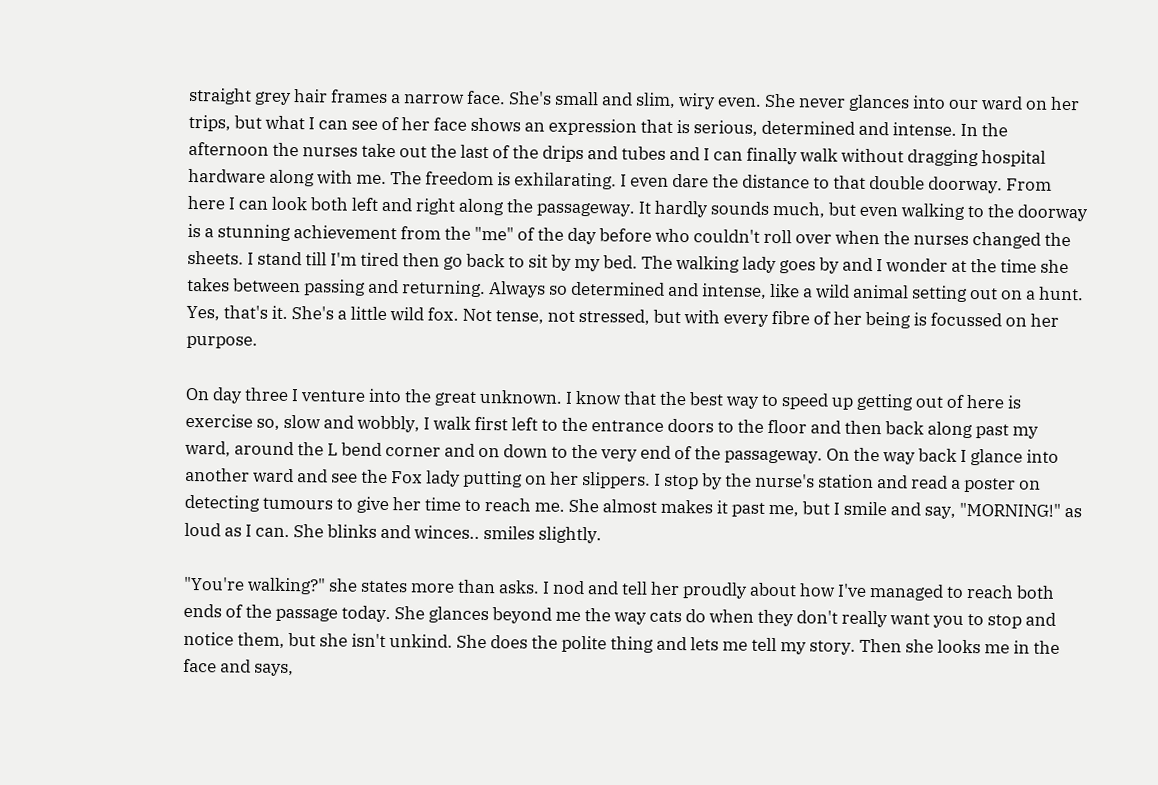straight grey hair frames a narrow face. She's small and slim, wiry even. She never glances into our ward on her trips, but what I can see of her face shows an expression that is serious, determined and intense. In the afternoon the nurses take out the last of the drips and tubes and I can finally walk without dragging hospital hardware along with me. The freedom is exhilarating. I even dare the distance to that double doorway. From here I can look both left and right along the passageway. It hardly sounds much, but even walking to the doorway is a stunning achievement from the "me" of the day before who couldn't roll over when the nurses changed the sheets. I stand till I'm tired then go back to sit by my bed. The walking lady goes by and I wonder at the time she takes between passing and returning. Always so determined and intense, like a wild animal setting out on a hunt. Yes, that's it. She's a little wild fox. Not tense, not stressed, but with every fibre of her being is focussed on her purpose.

On day three I venture into the great unknown. I know that the best way to speed up getting out of here is exercise so, slow and wobbly, I walk first left to the entrance doors to the floor and then back along past my ward, around the L bend corner and on down to the very end of the passageway. On the way back I glance into another ward and see the Fox lady putting on her slippers. I stop by the nurse's station and read a poster on detecting tumours to give her time to reach me. She almost makes it past me, but I smile and say, "MORNING!" as loud as I can. She blinks and winces.. smiles slightly.

"You're walking?" she states more than asks. I nod and tell her proudly about how I've managed to reach both ends of the passage today. She glances beyond me the way cats do when they don't really want you to stop and notice them, but she isn't unkind. She does the polite thing and lets me tell my story. Then she looks me in the face and says,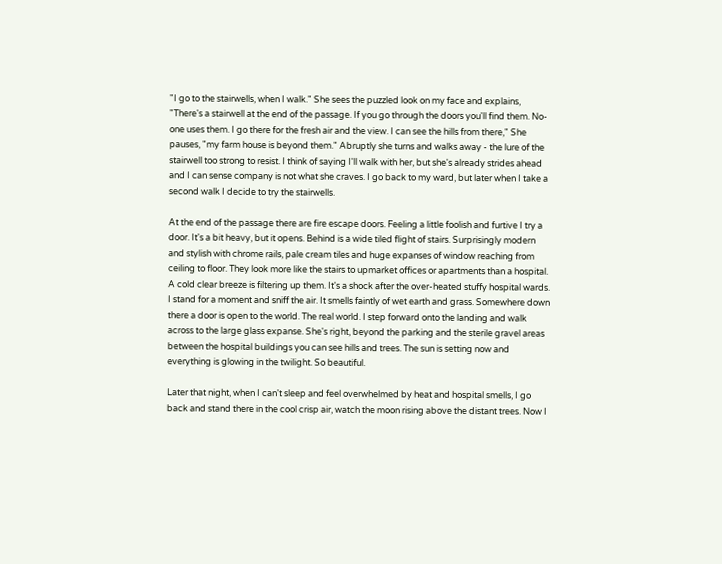"I go to the stairwells, when I walk." She sees the puzzled look on my face and explains, "There's a stairwell at the end of the passage. If you go through the doors you'll find them. No-one uses them. I go there for the fresh air and the view. I can see the hills from there," She pauses, "my farm house is beyond them." Abruptly she turns and walks away - the lure of the stairwell too strong to resist. I think of saying I'll walk with her, but she's already strides ahead and I can sense company is not what she craves. I go back to my ward, but later when I take a second walk I decide to try the stairwells.

At the end of the passage there are fire escape doors. Feeling a little foolish and furtive I try a door. It's a bit heavy, but it opens. Behind is a wide tiled flight of stairs. Surprisingly modern and stylish with chrome rails, pale cream tiles and huge expanses of window reaching from ceiling to floor. They look more like the stairs to upmarket offices or apartments than a hospital. A cold clear breeze is filtering up them. It's a shock after the over-heated stuffy hospital wards. I stand for a moment and sniff the air. It smells faintly of wet earth and grass. Somewhere down there a door is open to the world. The real world. I step forward onto the landing and walk across to the large glass expanse. She's right, beyond the parking and the sterile gravel areas between the hospital buildings you can see hills and trees. The sun is setting now and everything is glowing in the twilight. So beautiful.

Later that night, when I can't sleep and feel overwhelmed by heat and hospital smells, I go back and stand there in the cool crisp air, watch the moon rising above the distant trees. Now I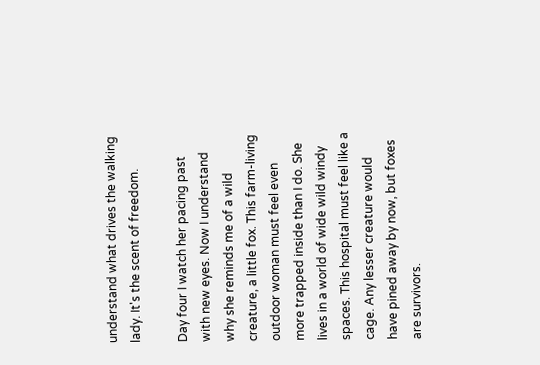understand what drives the walking lady. It's the scent of freedom.

Day four I watch her pacing past with new eyes. Now I understand why she reminds me of a wild creature, a little fox. This farm-living outdoor woman must feel even more trapped inside than I do. She lives in a world of wide wild windy spaces. This hospital must feel like a cage. Any lesser creature would have pined away by now, but foxes are survivors.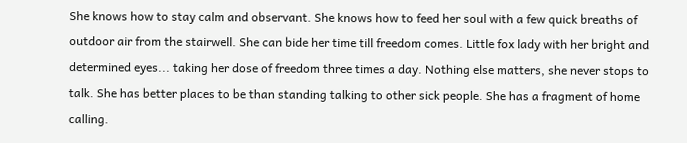She knows how to stay calm and observant. She knows how to feed her soul with a few quick breaths of outdoor air from the stairwell. She can bide her time till freedom comes. Little fox lady with her bright and determined eyes... taking her dose of freedom three times a day. Nothing else matters, she never stops to talk. She has better places to be than standing talking to other sick people. She has a fragment of home calling.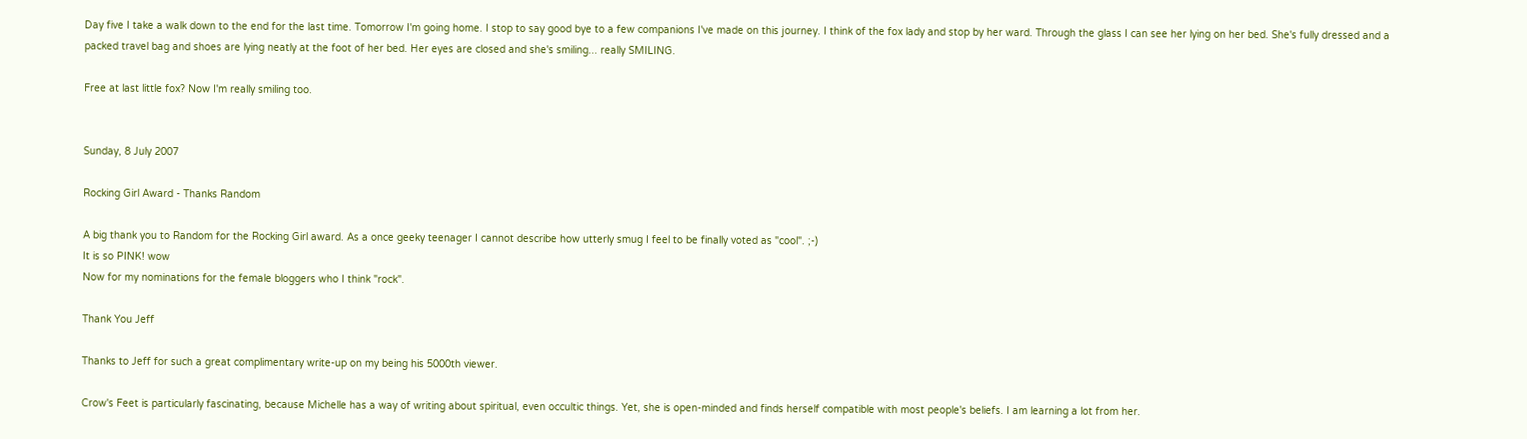Day five I take a walk down to the end for the last time. Tomorrow I'm going home. I stop to say good bye to a few companions I've made on this journey. I think of the fox lady and stop by her ward. Through the glass I can see her lying on her bed. She's fully dressed and a packed travel bag and shoes are lying neatly at the foot of her bed. Her eyes are closed and she's smiling... really SMILING.

Free at last little fox? Now I'm really smiling too.


Sunday, 8 July 2007

Rocking Girl Award - Thanks Random

A big thank you to Random for the Rocking Girl award. As a once geeky teenager I cannot describe how utterly smug I feel to be finally voted as "cool". ;-)
It is so PINK! wow
Now for my nominations for the female bloggers who I think "rock".

Thank You Jeff

Thanks to Jeff for such a great complimentary write-up on my being his 5000th viewer.

Crow's Feet is particularly fascinating, because Michelle has a way of writing about spiritual, even occultic things. Yet, she is open-minded and finds herself compatible with most people's beliefs. I am learning a lot from her.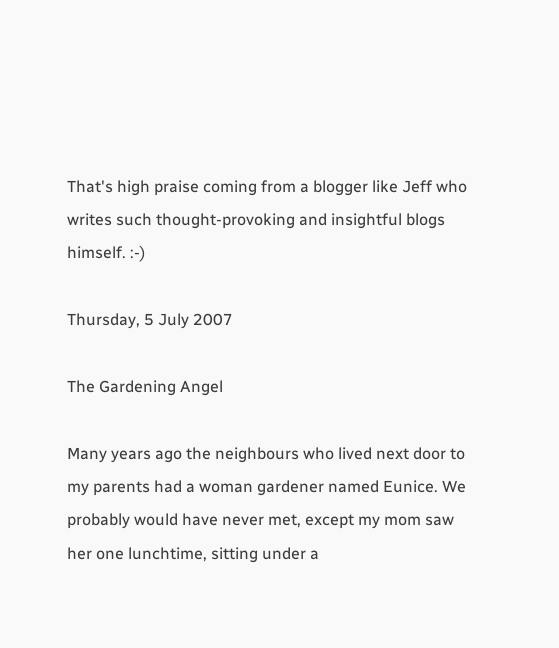That's high praise coming from a blogger like Jeff who writes such thought-provoking and insightful blogs himself. :-)

Thursday, 5 July 2007

The Gardening Angel

Many years ago the neighbours who lived next door to my parents had a woman gardener named Eunice. We probably would have never met, except my mom saw her one lunchtime, sitting under a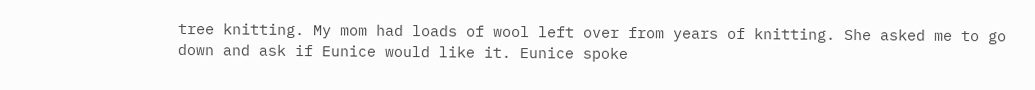tree knitting. My mom had loads of wool left over from years of knitting. She asked me to go down and ask if Eunice would like it. Eunice spoke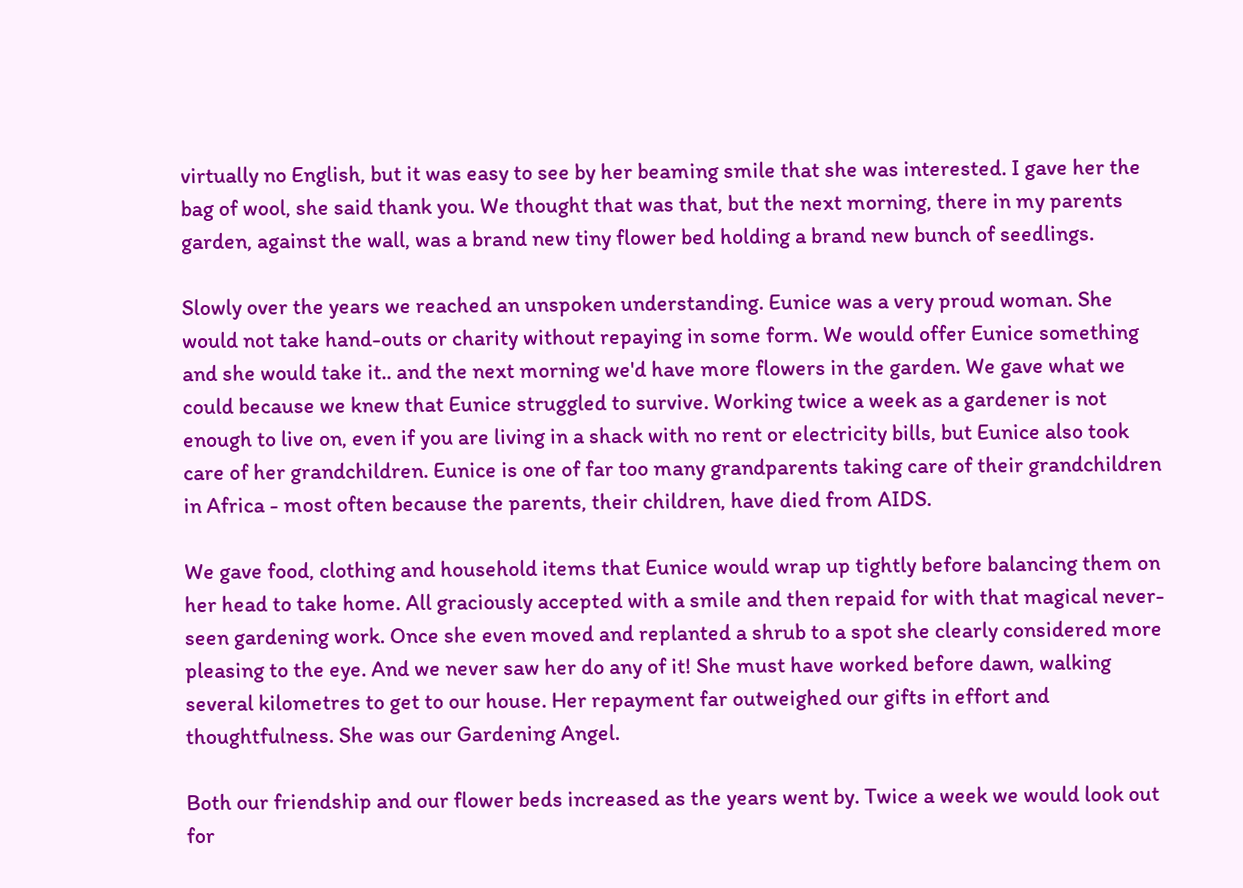virtually no English, but it was easy to see by her beaming smile that she was interested. I gave her the bag of wool, she said thank you. We thought that was that, but the next morning, there in my parents garden, against the wall, was a brand new tiny flower bed holding a brand new bunch of seedlings.

Slowly over the years we reached an unspoken understanding. Eunice was a very proud woman. She would not take hand-outs or charity without repaying in some form. We would offer Eunice something and she would take it.. and the next morning we'd have more flowers in the garden. We gave what we could because we knew that Eunice struggled to survive. Working twice a week as a gardener is not enough to live on, even if you are living in a shack with no rent or electricity bills, but Eunice also took care of her grandchildren. Eunice is one of far too many grandparents taking care of their grandchildren in Africa - most often because the parents, their children, have died from AIDS.

We gave food, clothing and household items that Eunice would wrap up tightly before balancing them on her head to take home. All graciously accepted with a smile and then repaid for with that magical never-seen gardening work. Once she even moved and replanted a shrub to a spot she clearly considered more pleasing to the eye. And we never saw her do any of it! She must have worked before dawn, walking several kilometres to get to our house. Her repayment far outweighed our gifts in effort and thoughtfulness. She was our Gardening Angel.

Both our friendship and our flower beds increased as the years went by. Twice a week we would look out for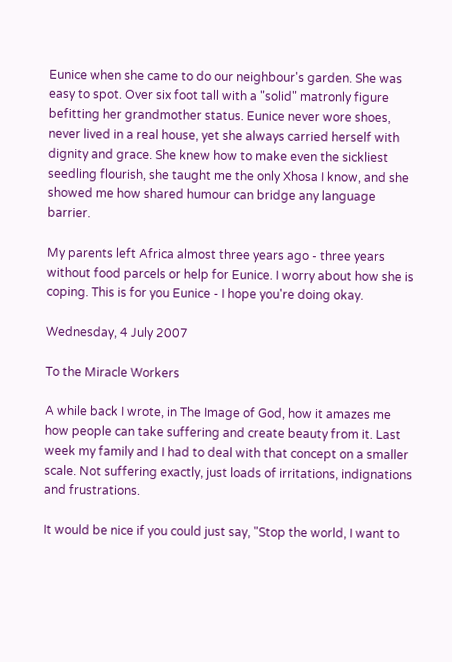Eunice when she came to do our neighbour's garden. She was easy to spot. Over six foot tall with a "solid" matronly figure befitting her grandmother status. Eunice never wore shoes, never lived in a real house, yet she always carried herself with dignity and grace. She knew how to make even the sickliest seedling flourish, she taught me the only Xhosa I know, and she showed me how shared humour can bridge any language barrier.

My parents left Africa almost three years ago - three years without food parcels or help for Eunice. I worry about how she is coping. This is for you Eunice - I hope you're doing okay.

Wednesday, 4 July 2007

To the Miracle Workers

A while back I wrote, in The Image of God, how it amazes me how people can take suffering and create beauty from it. Last week my family and I had to deal with that concept on a smaller scale. Not suffering exactly, just loads of irritations, indignations and frustrations.

It would be nice if you could just say, "Stop the world, I want to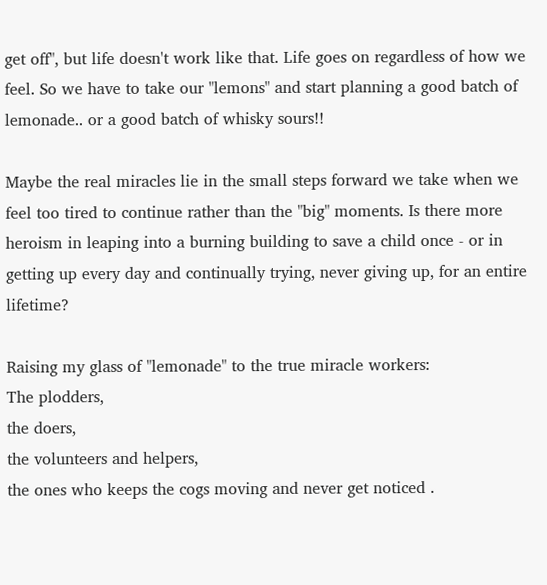get off", but life doesn't work like that. Life goes on regardless of how we feel. So we have to take our "lemons" and start planning a good batch of lemonade.. or a good batch of whisky sours!!

Maybe the real miracles lie in the small steps forward we take when we feel too tired to continue rather than the "big" moments. Is there more heroism in leaping into a burning building to save a child once - or in getting up every day and continually trying, never giving up, for an entire lifetime?

Raising my glass of "lemonade" to the true miracle workers:
The plodders,
the doers,
the volunteers and helpers,
the ones who keeps the cogs moving and never get noticed .